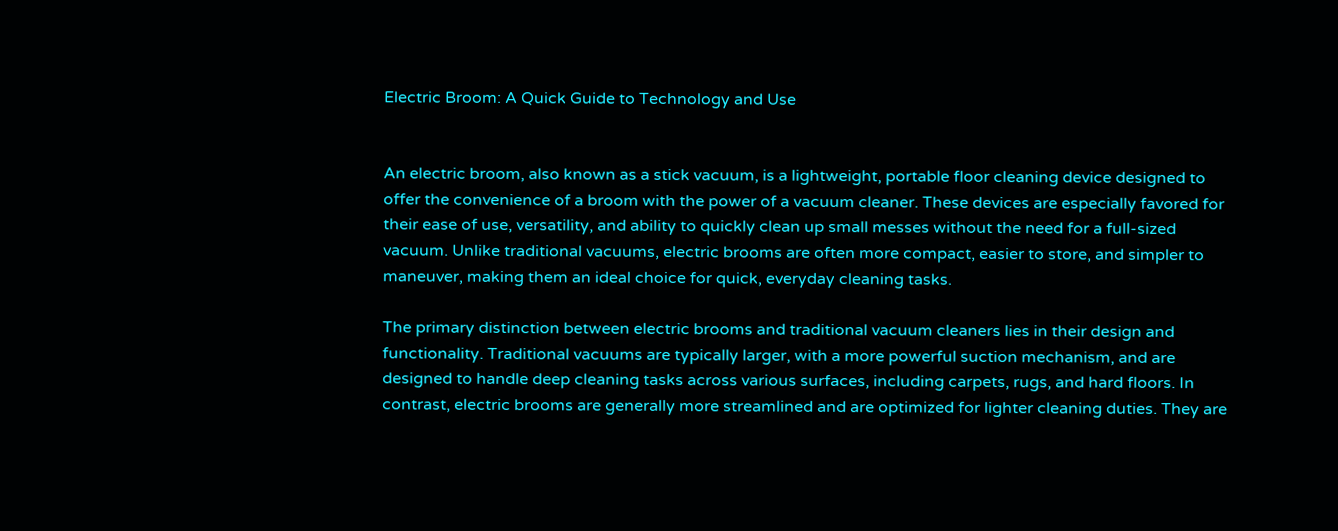Electric Broom: A Quick Guide to Technology and Use


An electric broom, also known as a stick vacuum, is a lightweight, portable floor cleaning device designed to offer the convenience of a broom with the power of a vacuum cleaner. These devices are especially favored for their ease of use, versatility, and ability to quickly clean up small messes without the need for a full-sized vacuum. Unlike traditional vacuums, electric brooms are often more compact, easier to store, and simpler to maneuver, making them an ideal choice for quick, everyday cleaning tasks.

The primary distinction between electric brooms and traditional vacuum cleaners lies in their design and functionality. Traditional vacuums are typically larger, with a more powerful suction mechanism, and are designed to handle deep cleaning tasks across various surfaces, including carpets, rugs, and hard floors. In contrast, electric brooms are generally more streamlined and are optimized for lighter cleaning duties. They are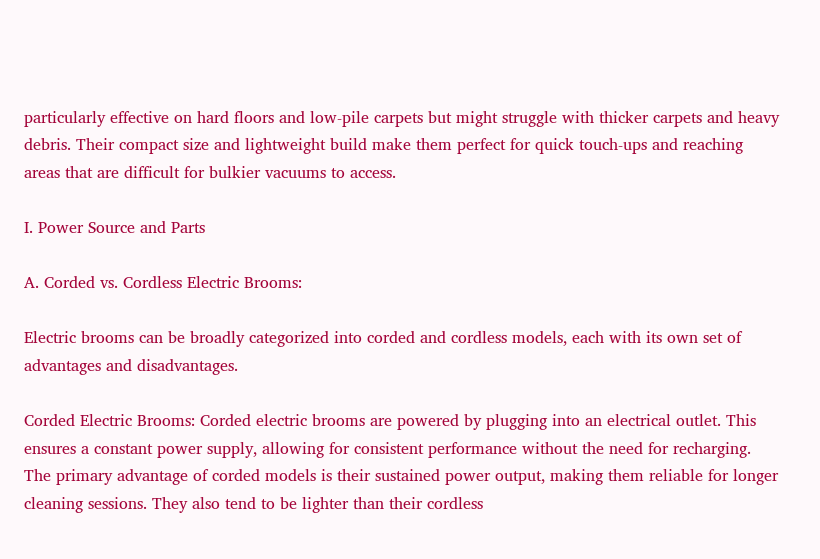particularly effective on hard floors and low-pile carpets but might struggle with thicker carpets and heavy debris. Their compact size and lightweight build make them perfect for quick touch-ups and reaching areas that are difficult for bulkier vacuums to access.

I. Power Source and Parts

A. Corded vs. Cordless Electric Brooms:

Electric brooms can be broadly categorized into corded and cordless models, each with its own set of advantages and disadvantages.

Corded Electric Brooms: Corded electric brooms are powered by plugging into an electrical outlet. This ensures a constant power supply, allowing for consistent performance without the need for recharging. The primary advantage of corded models is their sustained power output, making them reliable for longer cleaning sessions. They also tend to be lighter than their cordless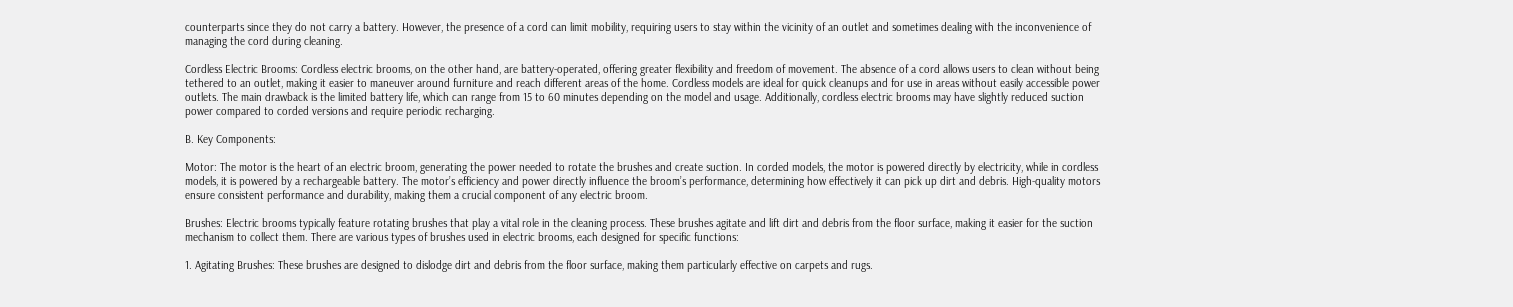counterparts since they do not carry a battery. However, the presence of a cord can limit mobility, requiring users to stay within the vicinity of an outlet and sometimes dealing with the inconvenience of managing the cord during cleaning.

Cordless Electric Brooms: Cordless electric brooms, on the other hand, are battery-operated, offering greater flexibility and freedom of movement. The absence of a cord allows users to clean without being tethered to an outlet, making it easier to maneuver around furniture and reach different areas of the home. Cordless models are ideal for quick cleanups and for use in areas without easily accessible power outlets. The main drawback is the limited battery life, which can range from 15 to 60 minutes depending on the model and usage. Additionally, cordless electric brooms may have slightly reduced suction power compared to corded versions and require periodic recharging.

B. Key Components:

Motor: The motor is the heart of an electric broom, generating the power needed to rotate the brushes and create suction. In corded models, the motor is powered directly by electricity, while in cordless models, it is powered by a rechargeable battery. The motor’s efficiency and power directly influence the broom’s performance, determining how effectively it can pick up dirt and debris. High-quality motors ensure consistent performance and durability, making them a crucial component of any electric broom.

Brushes: Electric brooms typically feature rotating brushes that play a vital role in the cleaning process. These brushes agitate and lift dirt and debris from the floor surface, making it easier for the suction mechanism to collect them. There are various types of brushes used in electric brooms, each designed for specific functions:

1. Agitating Brushes: These brushes are designed to dislodge dirt and debris from the floor surface, making them particularly effective on carpets and rugs.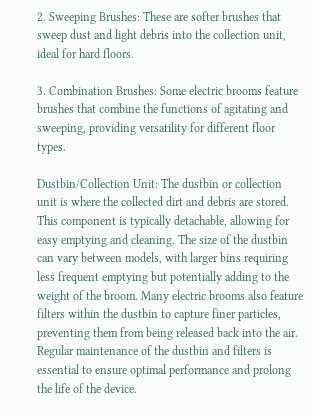2. Sweeping Brushes: These are softer brushes that sweep dust and light debris into the collection unit, ideal for hard floors.

3. Combination Brushes: Some electric brooms feature brushes that combine the functions of agitating and sweeping, providing versatility for different floor types.

Dustbin/Collection Unit: The dustbin or collection unit is where the collected dirt and debris are stored. This component is typically detachable, allowing for easy emptying and cleaning. The size of the dustbin can vary between models, with larger bins requiring less frequent emptying but potentially adding to the weight of the broom. Many electric brooms also feature filters within the dustbin to capture finer particles, preventing them from being released back into the air. Regular maintenance of the dustbin and filters is essential to ensure optimal performance and prolong the life of the device.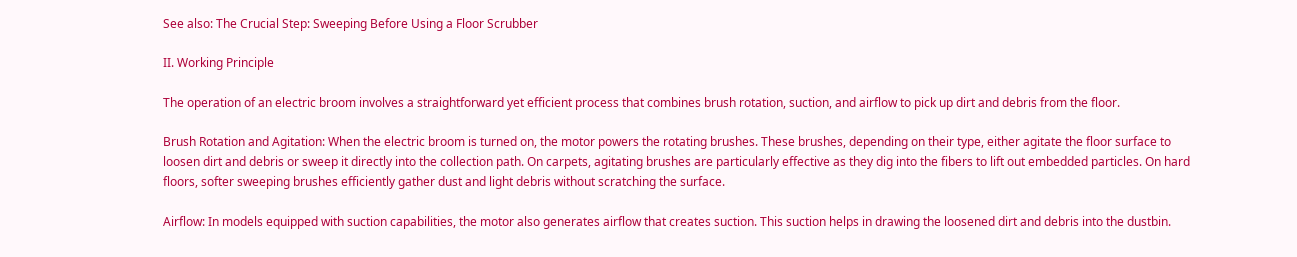See also: The Crucial Step: Sweeping Before Using a Floor Scrubber

II. Working Principle

The operation of an electric broom involves a straightforward yet efficient process that combines brush rotation, suction, and airflow to pick up dirt and debris from the floor.

Brush Rotation and Agitation: When the electric broom is turned on, the motor powers the rotating brushes. These brushes, depending on their type, either agitate the floor surface to loosen dirt and debris or sweep it directly into the collection path. On carpets, agitating brushes are particularly effective as they dig into the fibers to lift out embedded particles. On hard floors, softer sweeping brushes efficiently gather dust and light debris without scratching the surface.

Airflow: In models equipped with suction capabilities, the motor also generates airflow that creates suction. This suction helps in drawing the loosened dirt and debris into the dustbin.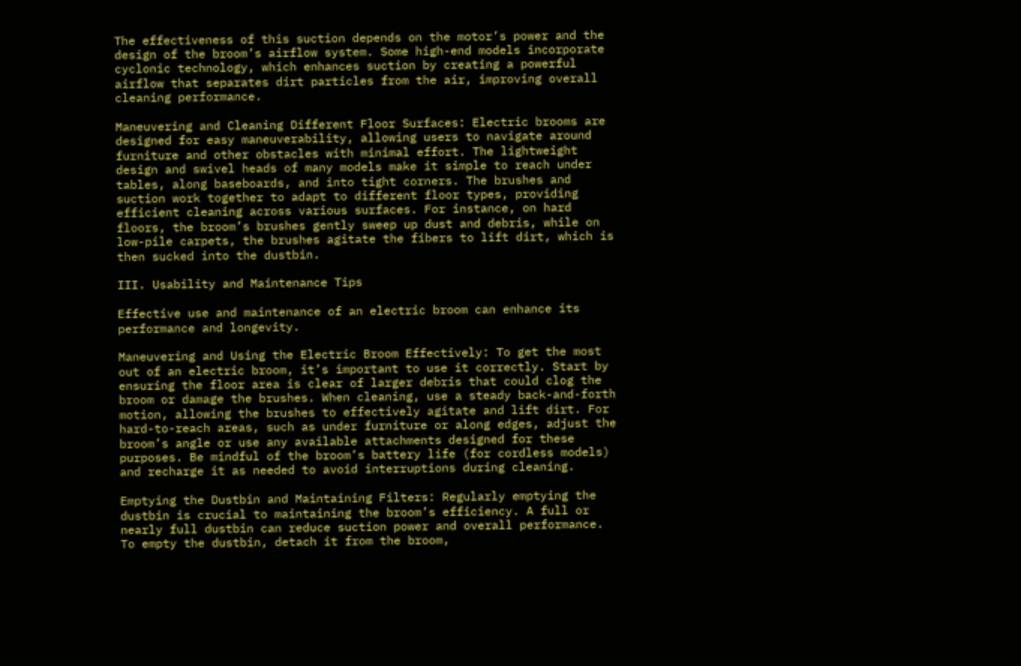The effectiveness of this suction depends on the motor’s power and the design of the broom’s airflow system. Some high-end models incorporate cyclonic technology, which enhances suction by creating a powerful airflow that separates dirt particles from the air, improving overall cleaning performance.

Maneuvering and Cleaning Different Floor Surfaces: Electric brooms are designed for easy maneuverability, allowing users to navigate around furniture and other obstacles with minimal effort. The lightweight design and swivel heads of many models make it simple to reach under tables, along baseboards, and into tight corners. The brushes and suction work together to adapt to different floor types, providing efficient cleaning across various surfaces. For instance, on hard floors, the broom’s brushes gently sweep up dust and debris, while on low-pile carpets, the brushes agitate the fibers to lift dirt, which is then sucked into the dustbin.

III. Usability and Maintenance Tips

Effective use and maintenance of an electric broom can enhance its performance and longevity.

Maneuvering and Using the Electric Broom Effectively: To get the most out of an electric broom, it’s important to use it correctly. Start by ensuring the floor area is clear of larger debris that could clog the broom or damage the brushes. When cleaning, use a steady back-and-forth motion, allowing the brushes to effectively agitate and lift dirt. For hard-to-reach areas, such as under furniture or along edges, adjust the broom’s angle or use any available attachments designed for these purposes. Be mindful of the broom’s battery life (for cordless models) and recharge it as needed to avoid interruptions during cleaning.

Emptying the Dustbin and Maintaining Filters: Regularly emptying the dustbin is crucial to maintaining the broom’s efficiency. A full or nearly full dustbin can reduce suction power and overall performance. To empty the dustbin, detach it from the broom,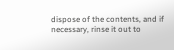dispose of the contents, and if necessary, rinse it out to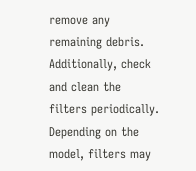remove any remaining debris. Additionally, check and clean the filters periodically. Depending on the model, filters may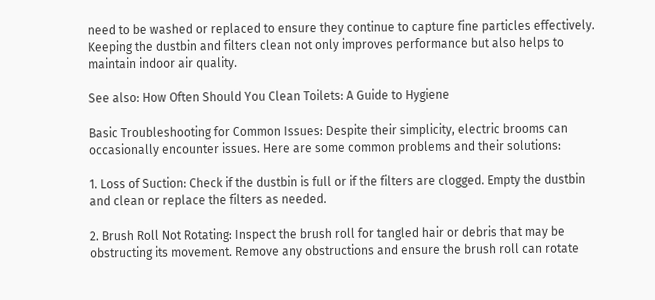need to be washed or replaced to ensure they continue to capture fine particles effectively. Keeping the dustbin and filters clean not only improves performance but also helps to maintain indoor air quality.

See also: How Often Should You Clean Toilets: A Guide to Hygiene

Basic Troubleshooting for Common Issues: Despite their simplicity, electric brooms can occasionally encounter issues. Here are some common problems and their solutions:

1. Loss of Suction: Check if the dustbin is full or if the filters are clogged. Empty the dustbin and clean or replace the filters as needed.

2. Brush Roll Not Rotating: Inspect the brush roll for tangled hair or debris that may be obstructing its movement. Remove any obstructions and ensure the brush roll can rotate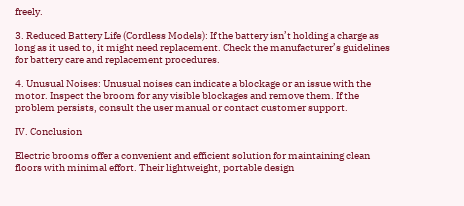freely.

3. Reduced Battery Life (Cordless Models): If the battery isn’t holding a charge as long as it used to, it might need replacement. Check the manufacturer’s guidelines for battery care and replacement procedures.

4. Unusual Noises: Unusual noises can indicate a blockage or an issue with the motor. Inspect the broom for any visible blockages and remove them. If the problem persists, consult the user manual or contact customer support.

IV. Conclusion

Electric brooms offer a convenient and efficient solution for maintaining clean floors with minimal effort. Their lightweight, portable design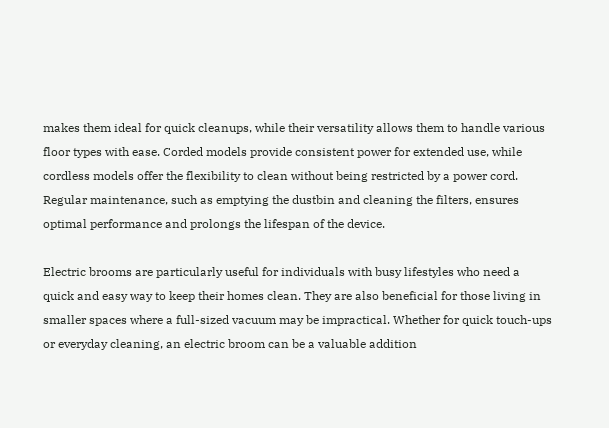makes them ideal for quick cleanups, while their versatility allows them to handle various floor types with ease. Corded models provide consistent power for extended use, while cordless models offer the flexibility to clean without being restricted by a power cord. Regular maintenance, such as emptying the dustbin and cleaning the filters, ensures optimal performance and prolongs the lifespan of the device.

Electric brooms are particularly useful for individuals with busy lifestyles who need a quick and easy way to keep their homes clean. They are also beneficial for those living in smaller spaces where a full-sized vacuum may be impractical. Whether for quick touch-ups or everyday cleaning, an electric broom can be a valuable addition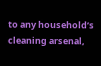to any household’s cleaning arsenal,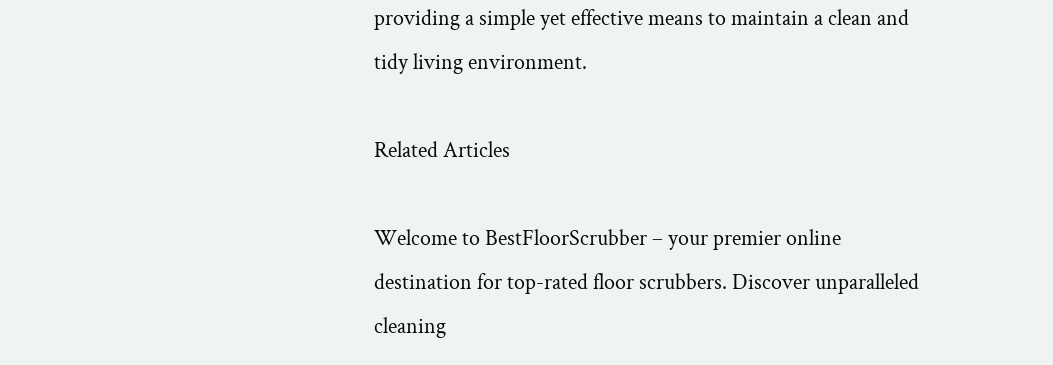providing a simple yet effective means to maintain a clean and tidy living environment.

Related Articles

Welcome to BestFloorScrubber – your premier online destination for top-rated floor scrubbers. Discover unparalleled cleaning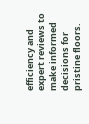efficiency and expert reviews to make informed decisions for pristine floors.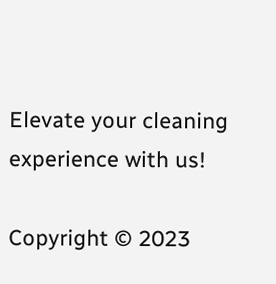Elevate your cleaning experience with us!

Copyright © 2023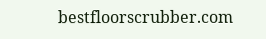bestfloorscrubber.com